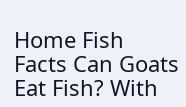Home Fish Facts Can Goats Eat Fish? With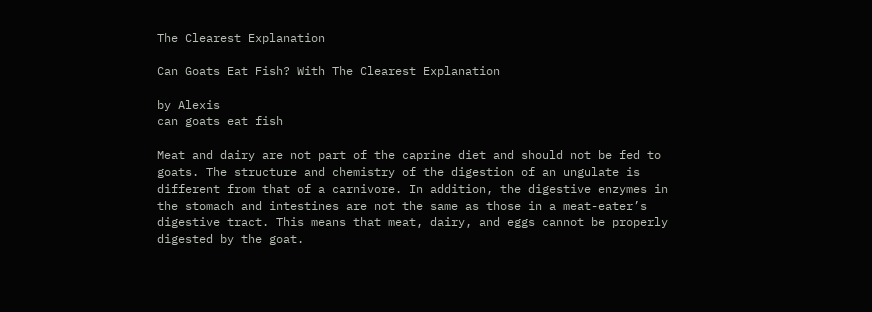The Clearest Explanation

Can Goats Eat Fish? With The Clearest Explanation

by Alexis
can goats eat fish

Meat and dairy are not part of the caprine diet and should not be fed to goats. The structure and chemistry of the digestion of an ungulate is different from that of a carnivore. In addition, the digestive enzymes in the stomach and intestines are not the same as those in a meat-eater’s digestive tract. This means that meat, dairy, and eggs cannot be properly digested by the goat.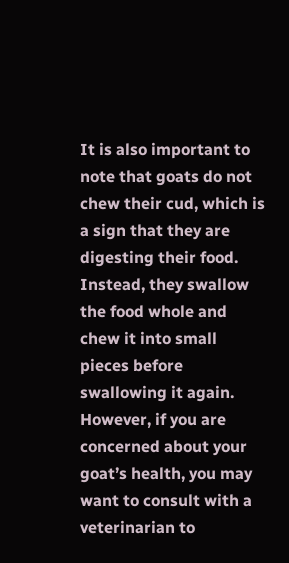It is also important to note that goats do not chew their cud, which is a sign that they are digesting their food. Instead, they swallow the food whole and chew it into small pieces before swallowing it again. However, if you are concerned about your goat’s health, you may want to consult with a veterinarian to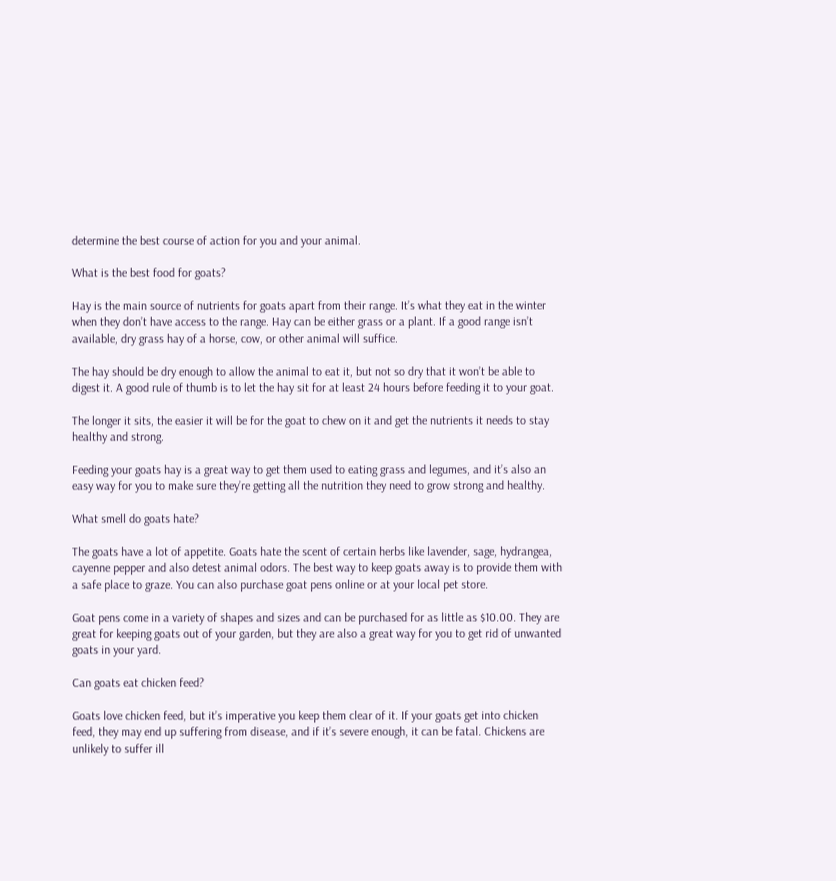determine the best course of action for you and your animal.

What is the best food for goats?

Hay is the main source of nutrients for goats apart from their range. It’s what they eat in the winter when they don’t have access to the range. Hay can be either grass or a plant. If a good range isn’t available, dry grass hay of a horse, cow, or other animal will suffice.

The hay should be dry enough to allow the animal to eat it, but not so dry that it won’t be able to digest it. A good rule of thumb is to let the hay sit for at least 24 hours before feeding it to your goat.

The longer it sits, the easier it will be for the goat to chew on it and get the nutrients it needs to stay healthy and strong.

Feeding your goats hay is a great way to get them used to eating grass and legumes, and it’s also an easy way for you to make sure they’re getting all the nutrition they need to grow strong and healthy.

What smell do goats hate?

The goats have a lot of appetite. Goats hate the scent of certain herbs like lavender, sage, hydrangea, cayenne pepper and also detest animal odors. The best way to keep goats away is to provide them with a safe place to graze. You can also purchase goat pens online or at your local pet store.

Goat pens come in a variety of shapes and sizes and can be purchased for as little as $10.00. They are great for keeping goats out of your garden, but they are also a great way for you to get rid of unwanted goats in your yard.

Can goats eat chicken feed?

Goats love chicken feed, but it’s imperative you keep them clear of it. If your goats get into chicken feed, they may end up suffering from disease, and if it’s severe enough, it can be fatal. Chickens are unlikely to suffer ill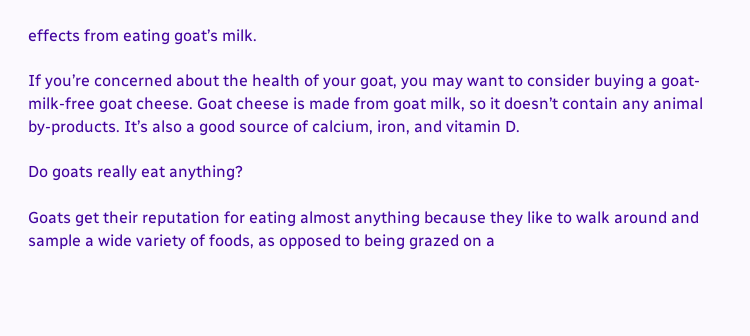effects from eating goat’s milk.

If you’re concerned about the health of your goat, you may want to consider buying a goat-milk-free goat cheese. Goat cheese is made from goat milk, so it doesn’t contain any animal by-products. It’s also a good source of calcium, iron, and vitamin D.

Do goats really eat anything?

Goats get their reputation for eating almost anything because they like to walk around and sample a wide variety of foods, as opposed to being grazed on a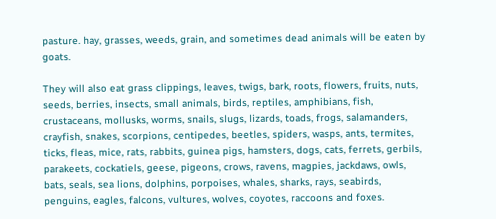pasture. hay, grasses, weeds, grain, and sometimes dead animals will be eaten by goats.

They will also eat grass clippings, leaves, twigs, bark, roots, flowers, fruits, nuts, seeds, berries, insects, small animals, birds, reptiles, amphibians, fish, crustaceans, mollusks, worms, snails, slugs, lizards, toads, frogs, salamanders, crayfish, snakes, scorpions, centipedes, beetles, spiders, wasps, ants, termites, ticks, fleas, mice, rats, rabbits, guinea pigs, hamsters, dogs, cats, ferrets, gerbils, parakeets, cockatiels, geese, pigeons, crows, ravens, magpies, jackdaws, owls, bats, seals, sea lions, dolphins, porpoises, whales, sharks, rays, seabirds, penguins, eagles, falcons, vultures, wolves, coyotes, raccoons and foxes.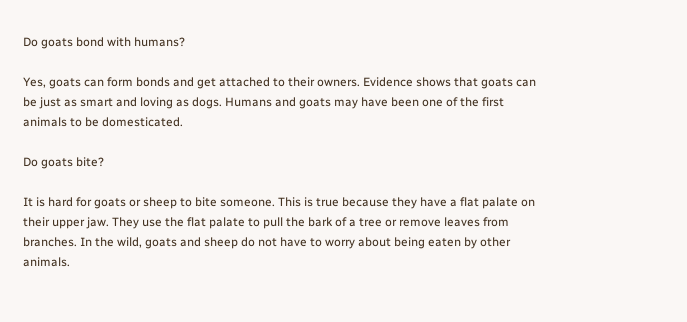Do goats bond with humans?

Yes, goats can form bonds and get attached to their owners. Evidence shows that goats can be just as smart and loving as dogs. Humans and goats may have been one of the first animals to be domesticated.

Do goats bite?

It is hard for goats or sheep to bite someone. This is true because they have a flat palate on their upper jaw. They use the flat palate to pull the bark of a tree or remove leaves from branches. In the wild, goats and sheep do not have to worry about being eaten by other animals.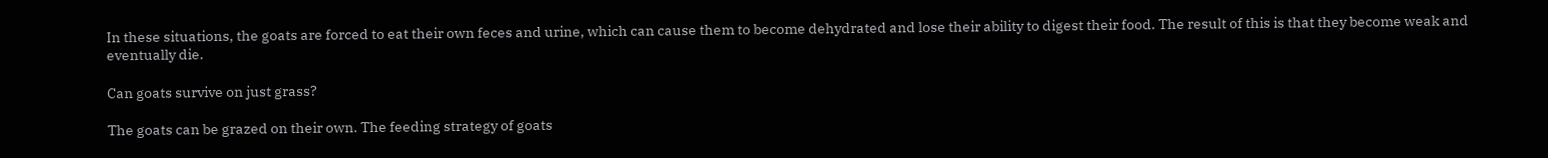In these situations, the goats are forced to eat their own feces and urine, which can cause them to become dehydrated and lose their ability to digest their food. The result of this is that they become weak and eventually die.

Can goats survive on just grass?

The goats can be grazed on their own. The feeding strategy of goats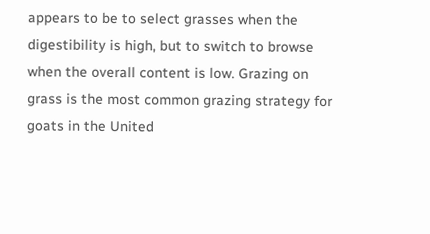appears to be to select grasses when the digestibility is high, but to switch to browse when the overall content is low. Grazing on grass is the most common grazing strategy for goats in the United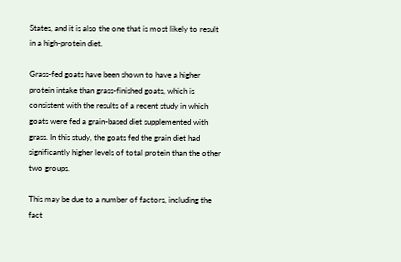States, and it is also the one that is most likely to result in a high-protein diet.

Grass-fed goats have been shown to have a higher protein intake than grass-finished goats, which is consistent with the results of a recent study in which goats were fed a grain-based diet supplemented with grass. In this study, the goats fed the grain diet had significantly higher levels of total protein than the other two groups.

This may be due to a number of factors, including the fact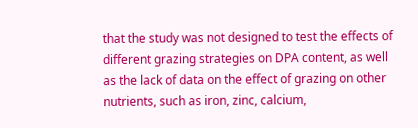that the study was not designed to test the effects of different grazing strategies on DPA content, as well as the lack of data on the effect of grazing on other nutrients, such as iron, zinc, calcium,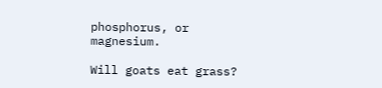phosphorus, or magnesium.

Will goats eat grass?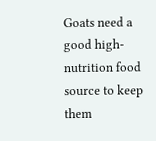Goats need a good high-nutrition food source to keep them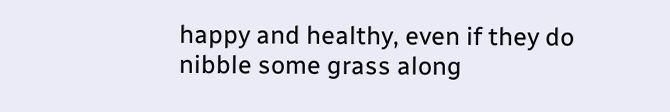happy and healthy, even if they do nibble some grass along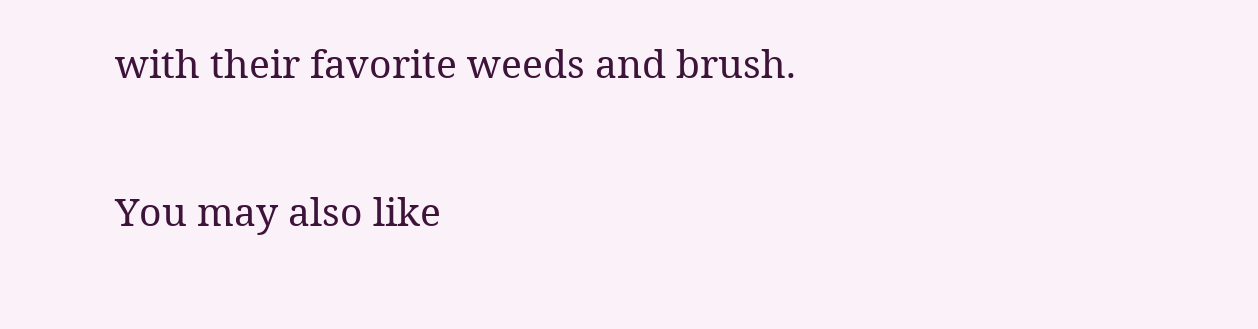with their favorite weeds and brush.

You may also like